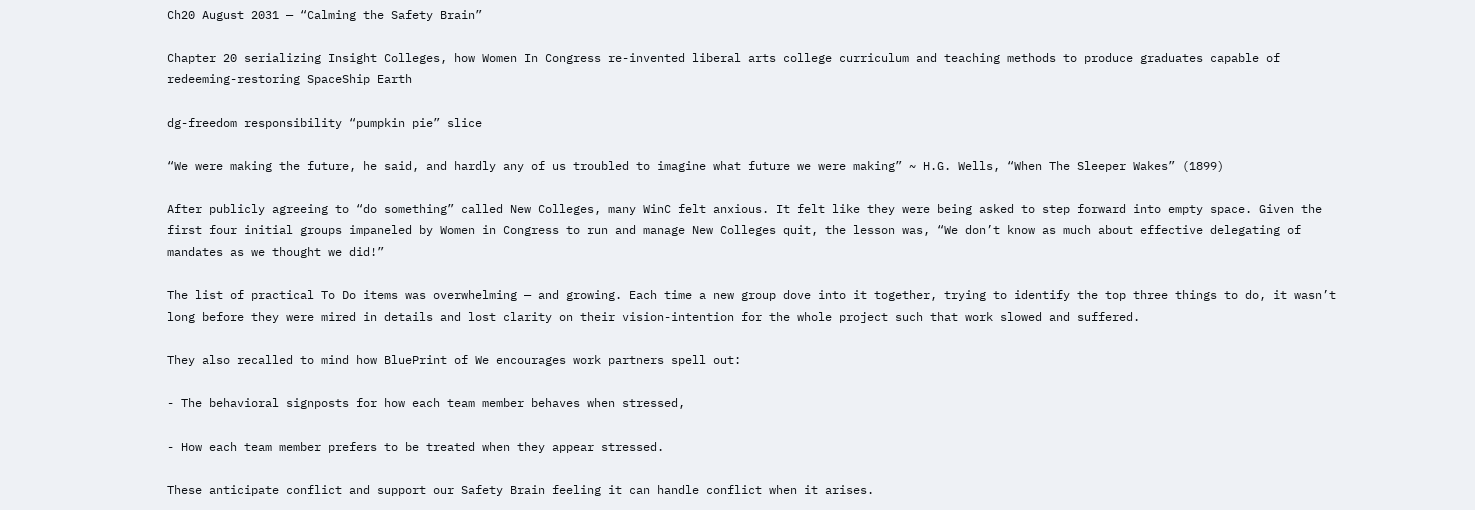Ch20 August 2031 — “Calming the Safety Brain”

Chapter 20 serializing Insight Colleges, how Women In Congress re-invented liberal arts college curriculum and teaching methods to produce graduates capable of redeeming-restoring SpaceShip Earth

dg-freedom responsibility “pumpkin pie” slice

“We were making the future, he said, and hardly any of us troubled to imagine what future we were making” ~ H.G. Wells, “When The Sleeper Wakes” (1899)

After publicly agreeing to “do something” called New Colleges, many WinC felt anxious. It felt like they were being asked to step forward into empty space. Given the first four initial groups impaneled by Women in Congress to run and manage New Colleges quit, the lesson was, “We don’t know as much about effective delegating of mandates as we thought we did!”

The list of practical To Do items was overwhelming — and growing. Each time a new group dove into it together, trying to identify the top three things to do, it wasn’t long before they were mired in details and lost clarity on their vision-intention for the whole project such that work slowed and suffered.

They also recalled to mind how BluePrint of We encourages work partners spell out:

- The behavioral signposts for how each team member behaves when stressed,

- How each team member prefers to be treated when they appear stressed.

These anticipate conflict and support our Safety Brain feeling it can handle conflict when it arises.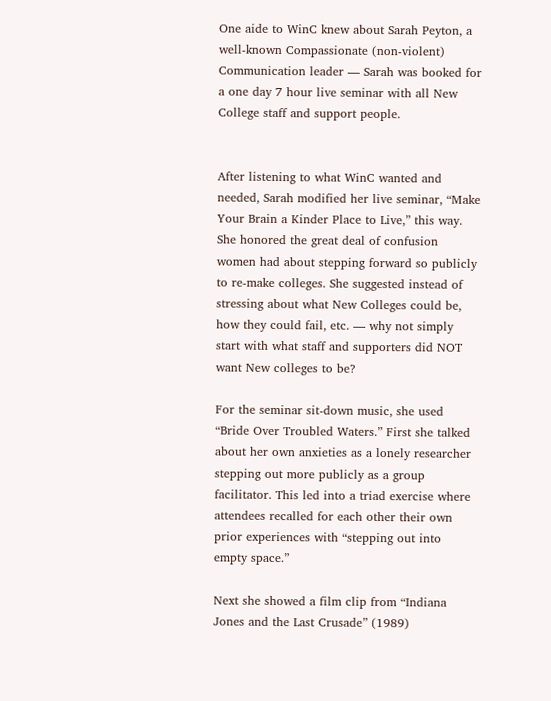One aide to WinC knew about Sarah Peyton, a well-known Compassionate (non-violent) Communication leader — Sarah was booked for a one day 7 hour live seminar with all New College staff and support people.


After listening to what WinC wanted and needed, Sarah modified her live seminar, “Make Your Brain a Kinder Place to Live,” this way. She honored the great deal of confusion women had about stepping forward so publicly to re-make colleges. She suggested instead of stressing about what New Colleges could be, how they could fail, etc. — why not simply start with what staff and supporters did NOT want New colleges to be?

For the seminar sit-down music, she used “Bride Over Troubled Waters.” First she talked about her own anxieties as a lonely researcher stepping out more publicly as a group facilitator. This led into a triad exercise where attendees recalled for each other their own prior experiences with “stepping out into empty space.”

Next she showed a film clip from “Indiana Jones and the Last Crusade” (1989)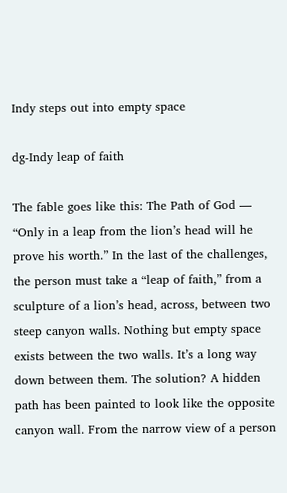Indy steps out into empty space

dg-Indy leap of faith

The fable goes like this: The Path of God — “Only in a leap from the lion’s head will he prove his worth.” In the last of the challenges, the person must take a “leap of faith,” from a sculpture of a lion’s head, across, between two steep canyon walls. Nothing but empty space exists between the two walls. It’s a long way down between them. The solution? A hidden path has been painted to look like the opposite canyon wall. From the narrow view of a person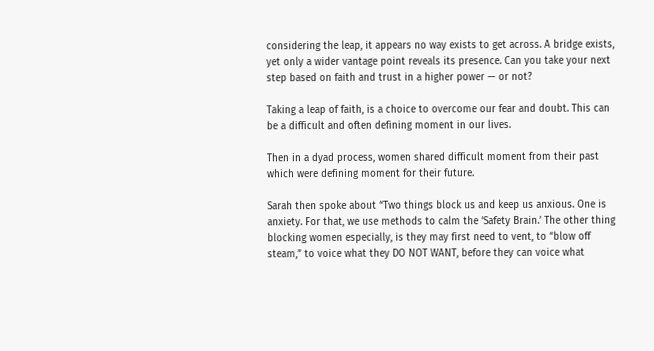considering the leap, it appears no way exists to get across. A bridge exists, yet only a wider vantage point reveals its presence. Can you take your next step based on faith and trust in a higher power — or not?

Taking a leap of faith, is a choice to overcome our fear and doubt. This can be a difficult and often defining moment in our lives.

Then in a dyad process, women shared difficult moment from their past which were defining moment for their future.

Sarah then spoke about “Two things block us and keep us anxious. One is anxiety. For that, we use methods to calm the ‘Safety Brain.’ The other thing blocking women especially, is they may first need to vent, to “blow off steam,” to voice what they DO NOT WANT, before they can voice what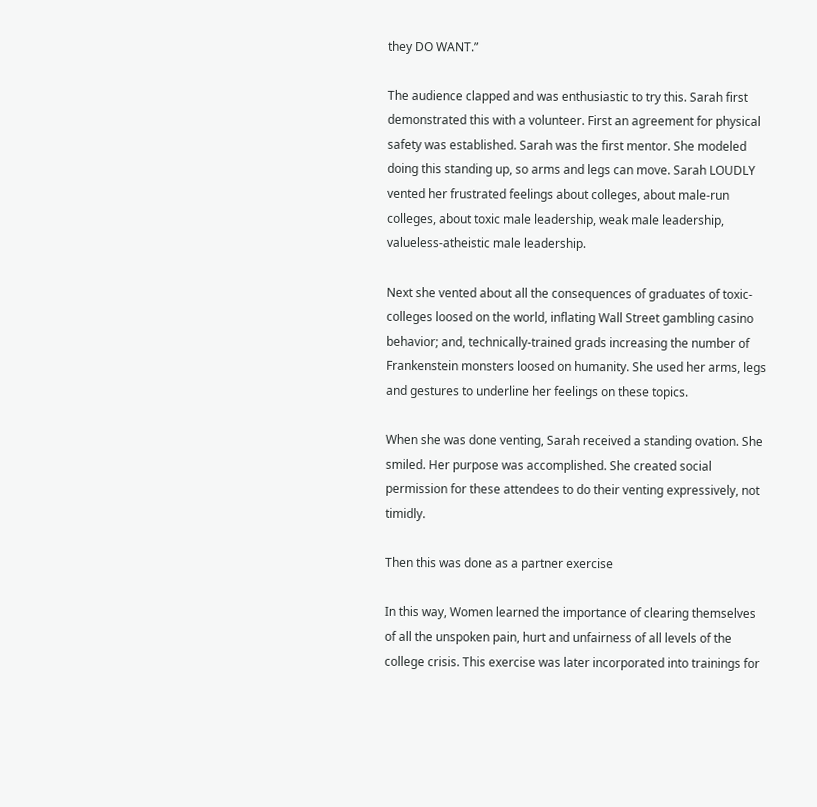they DO WANT.”

The audience clapped and was enthusiastic to try this. Sarah first demonstrated this with a volunteer. First an agreement for physical safety was established. Sarah was the first mentor. She modeled doing this standing up, so arms and legs can move. Sarah LOUDLY vented her frustrated feelings about colleges, about male-run colleges, about toxic male leadership, weak male leadership, valueless-atheistic male leadership.

Next she vented about all the consequences of graduates of toxic-colleges loosed on the world, inflating Wall Street gambling casino behavior; and, technically-trained grads increasing the number of Frankenstein monsters loosed on humanity. She used her arms, legs and gestures to underline her feelings on these topics.

When she was done venting, Sarah received a standing ovation. She smiled. Her purpose was accomplished. She created social permission for these attendees to do their venting expressively, not timidly.

Then this was done as a partner exercise

In this way, Women learned the importance of clearing themselves of all the unspoken pain, hurt and unfairness of all levels of the college crisis. This exercise was later incorporated into trainings for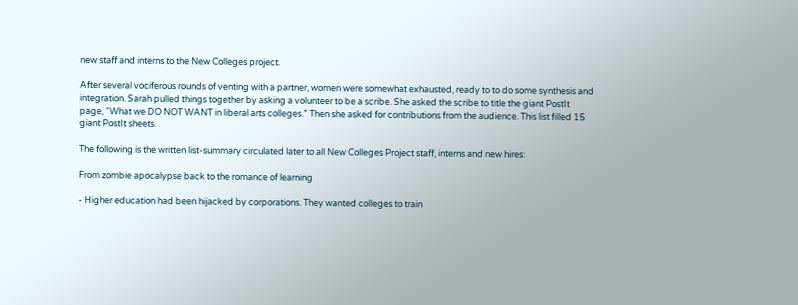new staff and interns to the New Colleges project.

After several vociferous rounds of venting with a partner, women were somewhat exhausted, ready to to do some synthesis and integration. Sarah pulled things together by asking a volunteer to be a scribe. She asked the scribe to title the giant PostIt page, “What we DO NOT WANT in liberal arts colleges.” Then she asked for contributions from the audience. This list filled 15 giant PostIt sheets.

The following is the written list-summary circulated later to all New Colleges Project staff, interns and new hires:

From zombie apocalypse back to the romance of learning

- Higher education had been hijacked by corporations. They wanted colleges to train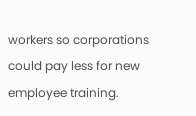workers so corporations could pay less for new employee training.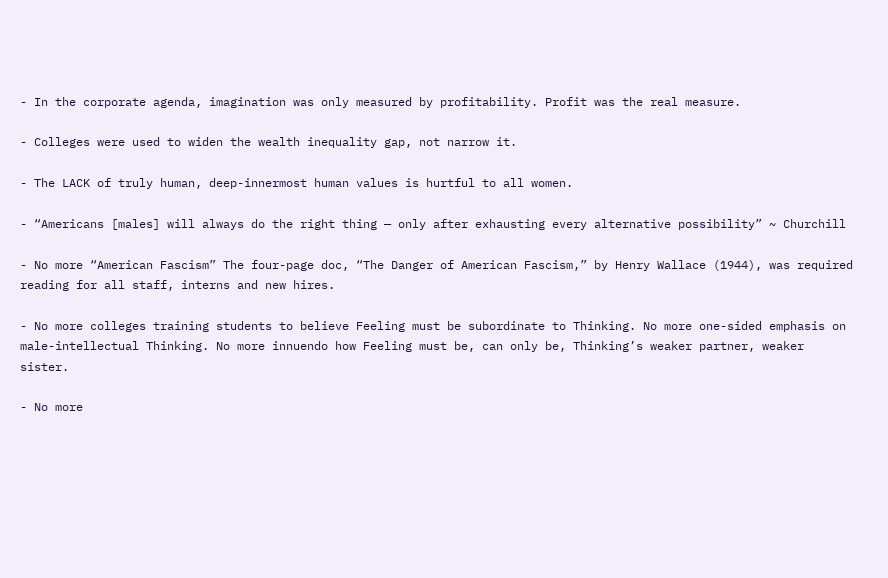- In the corporate agenda, imagination was only measured by profitability. Profit was the real measure.

- Colleges were used to widen the wealth inequality gap, not narrow it.

- The LACK of truly human, deep-innermost human values is hurtful to all women.

- “Americans [males] will always do the right thing — only after exhausting every alternative possibility” ~ Churchill

- No more “American Fascism” The four-page doc, “The Danger of American Fascism,” by Henry Wallace (1944), was required reading for all staff, interns and new hires.

- No more colleges training students to believe Feeling must be subordinate to Thinking. No more one-sided emphasis on male-intellectual Thinking. No more innuendo how Feeling must be, can only be, Thinking’s weaker partner, weaker sister.

- No more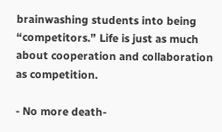brainwashing students into being “competitors.” Life is just as much about cooperation and collaboration as competition.

- No more death-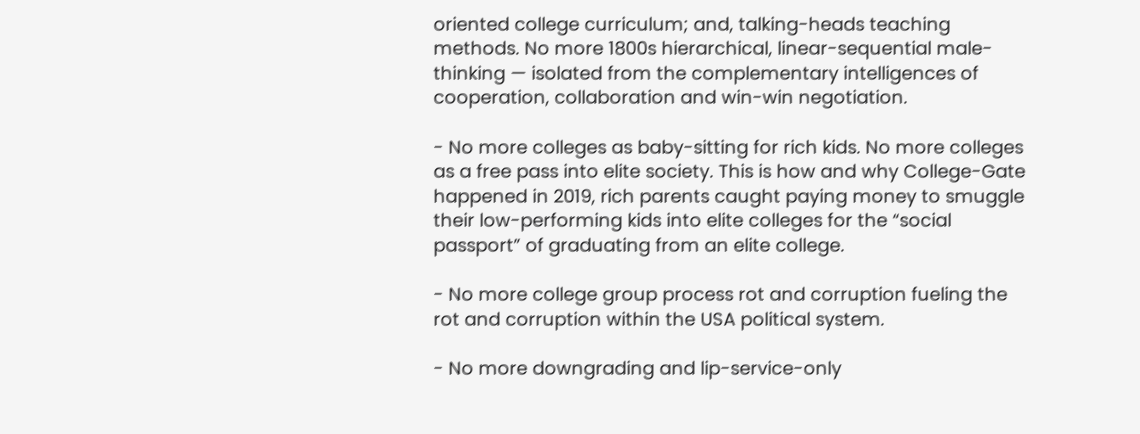oriented college curriculum; and, talking-heads teaching methods. No more 1800s hierarchical, linear-sequential male-thinking — isolated from the complementary intelligences of cooperation, collaboration and win-win negotiation.

- No more colleges as baby-sitting for rich kids. No more colleges as a free pass into elite society. This is how and why College-Gate happened in 2019, rich parents caught paying money to smuggle their low-performing kids into elite colleges for the “social passport” of graduating from an elite college.

- No more college group process rot and corruption fueling the rot and corruption within the USA political system.

- No more downgrading and lip-service-only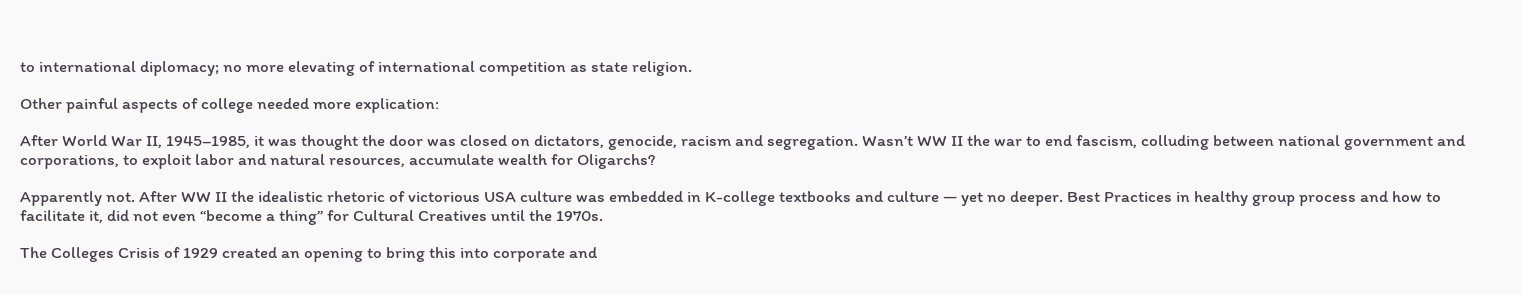to international diplomacy; no more elevating of international competition as state religion.

Other painful aspects of college needed more explication:

After World War II, 1945–1985, it was thought the door was closed on dictators, genocide, racism and segregation. Wasn’t WW II the war to end fascism, colluding between national government and corporations, to exploit labor and natural resources, accumulate wealth for Oligarchs?

Apparently not. After WW II the idealistic rhetoric of victorious USA culture was embedded in K-college textbooks and culture — yet no deeper. Best Practices in healthy group process and how to facilitate it, did not even “become a thing” for Cultural Creatives until the 1970s.

The Colleges Crisis of 1929 created an opening to bring this into corporate and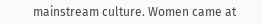mainstream culture. Women came at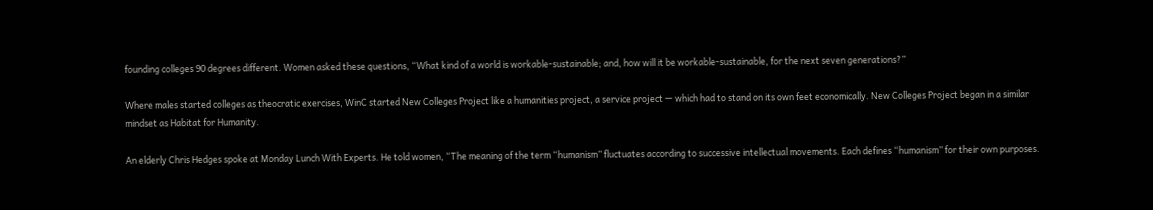founding colleges 90 degrees different. Women asked these questions, “What kind of a world is workable-sustainable; and, how will it be workable-sustainable, for the next seven generations?”

Where males started colleges as theocratic exercises, WinC started New Colleges Project like a humanities project, a service project — which had to stand on its own feet economically. New Colleges Project began in a similar mindset as Habitat for Humanity.

An elderly Chris Hedges spoke at Monday Lunch With Experts. He told women, “The meaning of the term “humanism” fluctuates according to successive intellectual movements. Each defines “humanism” for their own purposes.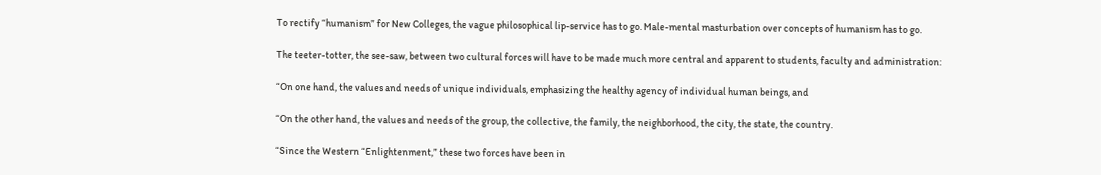To rectify “humanism” for New Colleges, the vague philosophical lip-service has to go. Male-mental masturbation over concepts of humanism has to go.

The teeter-totter, the see-saw, between two cultural forces will have to be made much more central and apparent to students, faculty and administration:

“On one hand, the values and needs of unique individuals, emphasizing the healthy agency of individual human beings, and

“On the other hand, the values and needs of the group, the collective, the family, the neighborhood, the city, the state, the country.

“Since the Western “Enlightenment,” these two forces have been in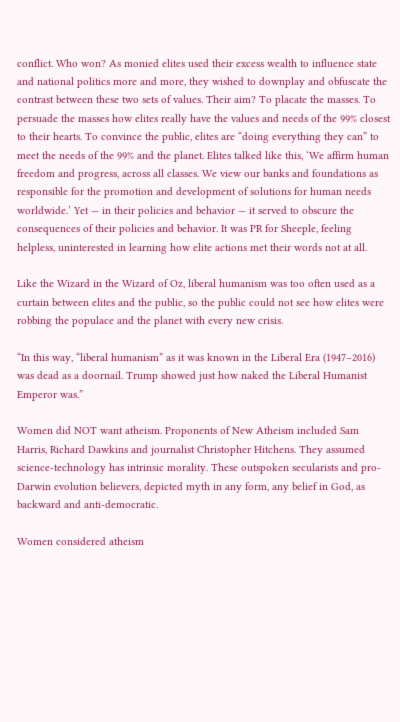conflict. Who won? As monied elites used their excess wealth to influence state and national politics more and more, they wished to downplay and obfuscate the contrast between these two sets of values. Their aim? To placate the masses. To persuade the masses how elites really have the values and needs of the 99% closest to their hearts. To convince the public, elites are “doing everything they can” to meet the needs of the 99% and the planet. Elites talked like this, ‘We affirm human freedom and progress, across all classes. We view our banks and foundations as responsible for the promotion and development of solutions for human needs worldwide.’ Yet — in their policies and behavior — it served to obscure the consequences of their policies and behavior. It was PR for Sheeple, feeling helpless, uninterested in learning how elite actions met their words not at all.

Like the Wizard in the Wizard of Oz, liberal humanism was too often used as a curtain between elites and the public, so the public could not see how elites were robbing the populace and the planet with every new crisis.

“In this way, “liberal humanism” as it was known in the Liberal Era (1947–2016) was dead as a doornail. Trump showed just how naked the Liberal Humanist Emperor was.”

Women did NOT want atheism. Proponents of New Atheism included Sam Harris, Richard Dawkins and journalist Christopher Hitchens. They assumed science-technology has intrinsic morality. These outspoken secularists and pro-Darwin evolution believers, depicted myth in any form, any belief in God, as backward and anti-democratic.

Women considered atheism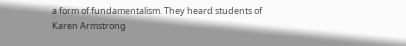a form of fundamentalism. They heard students of Karen Armstrong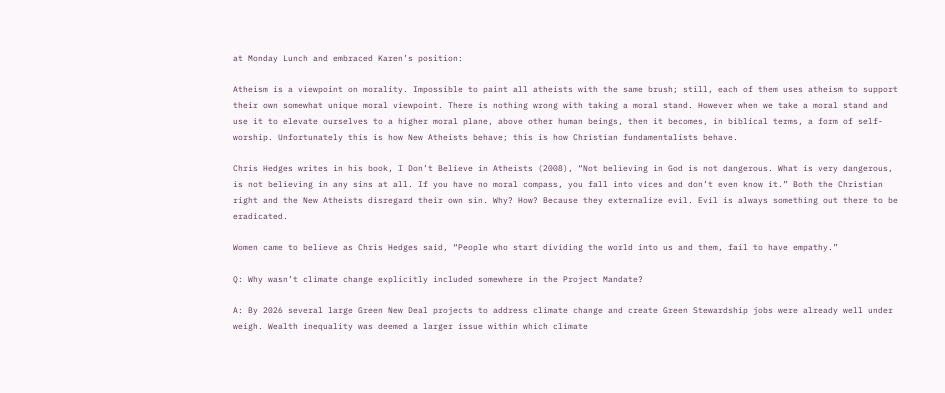at Monday Lunch and embraced Karen’s position:

Atheism is a viewpoint on morality. Impossible to paint all atheists with the same brush; still, each of them uses atheism to support their own somewhat unique moral viewpoint. There is nothing wrong with taking a moral stand. However when we take a moral stand and use it to elevate ourselves to a higher moral plane, above other human beings, then it becomes, in biblical terms, a form of self-worship. Unfortunately this is how New Atheists behave; this is how Christian fundamentalists behave.

Chris Hedges writes in his book, I Don’t Believe in Atheists (2008), “Not believing in God is not dangerous. What is very dangerous, is not believing in any sins at all. If you have no moral compass, you fall into vices and don’t even know it.” Both the Christian right and the New Atheists disregard their own sin. Why? How? Because they externalize evil. Evil is always something out there to be eradicated.

Women came to believe as Chris Hedges said, “People who start dividing the world into us and them, fail to have empathy.”

Q: Why wasn’t climate change explicitly included somewhere in the Project Mandate?

A: By 2026 several large Green New Deal projects to address climate change and create Green Stewardship jobs were already well under weigh. Wealth inequality was deemed a larger issue within which climate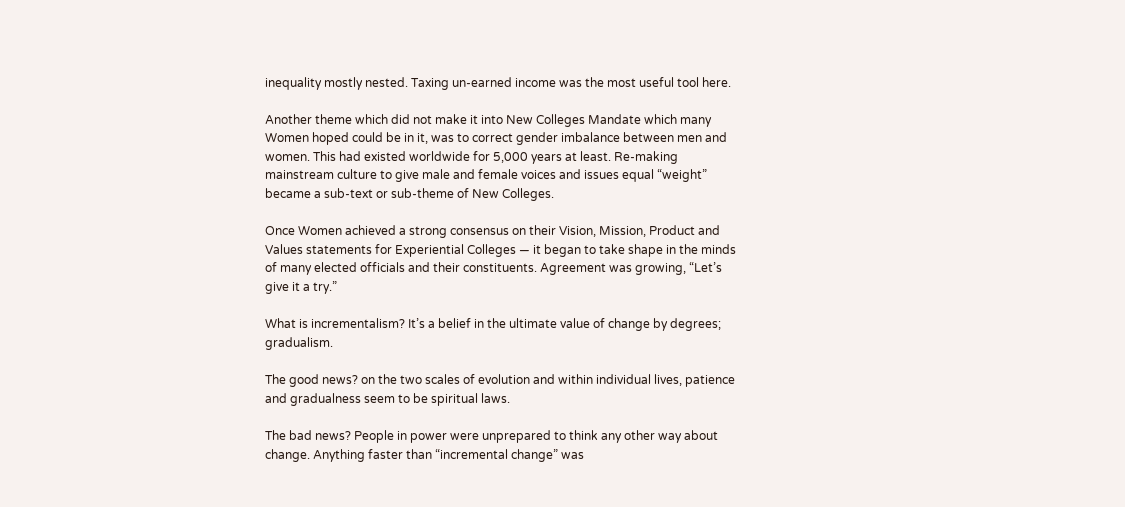inequality mostly nested. Taxing un-earned income was the most useful tool here.

Another theme which did not make it into New Colleges Mandate which many Women hoped could be in it, was to correct gender imbalance between men and women. This had existed worldwide for 5,000 years at least. Re-making mainstream culture to give male and female voices and issues equal “weight” became a sub-text or sub-theme of New Colleges.

Once Women achieved a strong consensus on their Vision, Mission, Product and Values statements for Experiential Colleges — it began to take shape in the minds of many elected officials and their constituents. Agreement was growing, “Let’s give it a try.”

What is incrementalism? It’s a belief in the ultimate value of change by degrees; gradualism.

The good news? on the two scales of evolution and within individual lives, patience and gradualness seem to be spiritual laws.

The bad news? People in power were unprepared to think any other way about change. Anything faster than “incremental change” was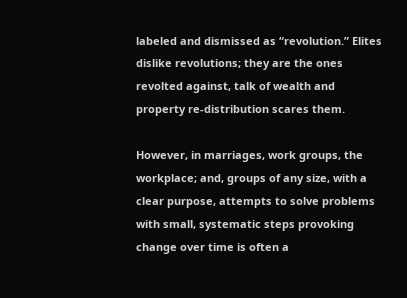labeled and dismissed as “revolution.” Elites dislike revolutions; they are the ones revolted against, talk of wealth and property re-distribution scares them.

However, in marriages, work groups, the workplace; and, groups of any size, with a clear purpose, attempts to solve problems with small, systematic steps provoking change over time is often a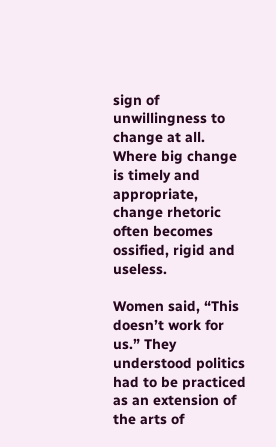sign of unwillingness to change at all. Where big change is timely and appropriate, change rhetoric often becomes ossified, rigid and useless.

Women said, “This doesn’t work for us.” They understood politics had to be practiced as an extension of the arts of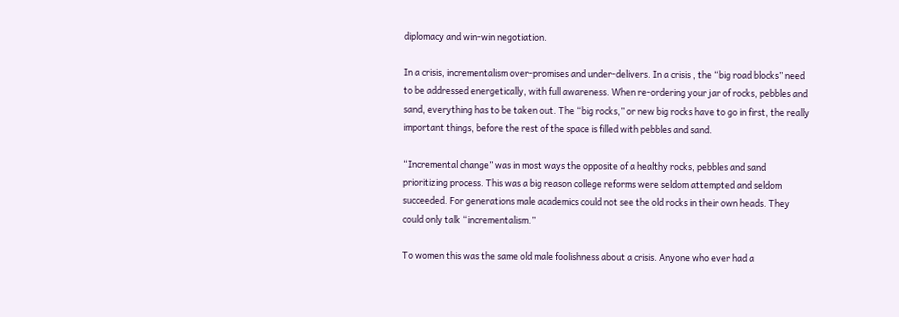diplomacy and win-win negotiation.

In a crisis, incrementalism over-promises and under-delivers. In a crisis , the “big road blocks” need to be addressed energetically, with full awareness. When re-ordering your jar of rocks, pebbles and sand, everything has to be taken out. The “big rocks,” or new big rocks have to go in first, the really important things, before the rest of the space is filled with pebbles and sand.

“Incremental change” was in most ways the opposite of a healthy rocks, pebbles and sand prioritizing process. This was a big reason college reforms were seldom attempted and seldom succeeded. For generations male academics could not see the old rocks in their own heads. They could only talk “incrementalism.”

To women this was the same old male foolishness about a crisis. Anyone who ever had a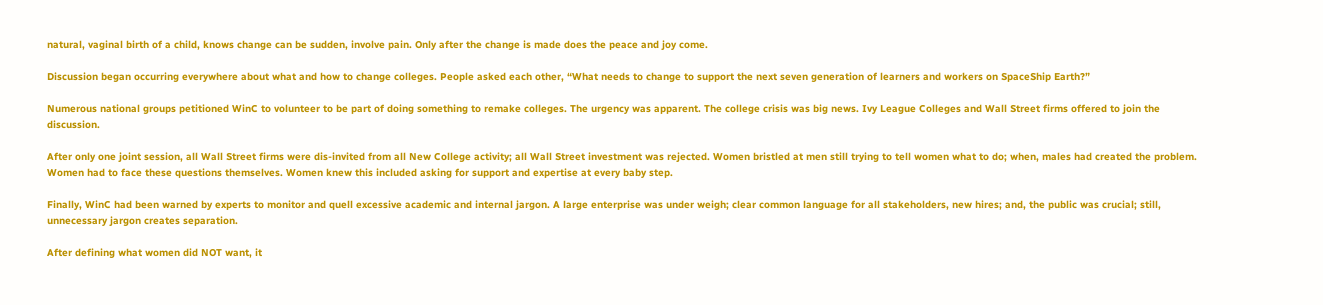natural, vaginal birth of a child, knows change can be sudden, involve pain. Only after the change is made does the peace and joy come.

Discussion began occurring everywhere about what and how to change colleges. People asked each other, “What needs to change to support the next seven generation of learners and workers on SpaceShip Earth?”

Numerous national groups petitioned WinC to volunteer to be part of doing something to remake colleges. The urgency was apparent. The college crisis was big news. Ivy League Colleges and Wall Street firms offered to join the discussion.

After only one joint session, all Wall Street firms were dis-invited from all New College activity; all Wall Street investment was rejected. Women bristled at men still trying to tell women what to do; when, males had created the problem. Women had to face these questions themselves. Women knew this included asking for support and expertise at every baby step.

Finally, WinC had been warned by experts to monitor and quell excessive academic and internal jargon. A large enterprise was under weigh; clear common language for all stakeholders, new hires; and, the public was crucial; still, unnecessary jargon creates separation.

After defining what women did NOT want, it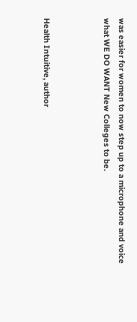was easier for women to now step up to a microphone and voice what WE DO WANT New Colleges to be.



Health Intuitive, author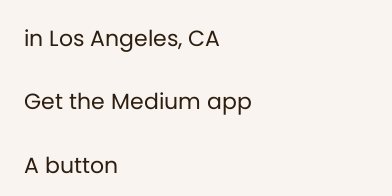in Los Angeles, CA

Get the Medium app

A button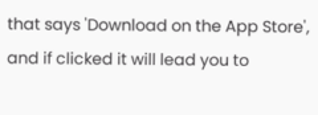that says 'Download on the App Store', and if clicked it will lead you to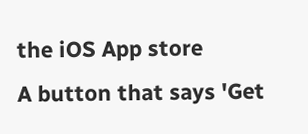the iOS App store
A button that says 'Get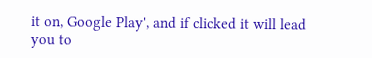it on, Google Play', and if clicked it will lead you to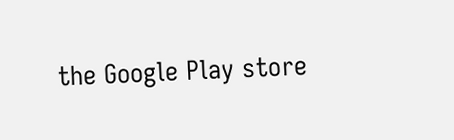the Google Play store